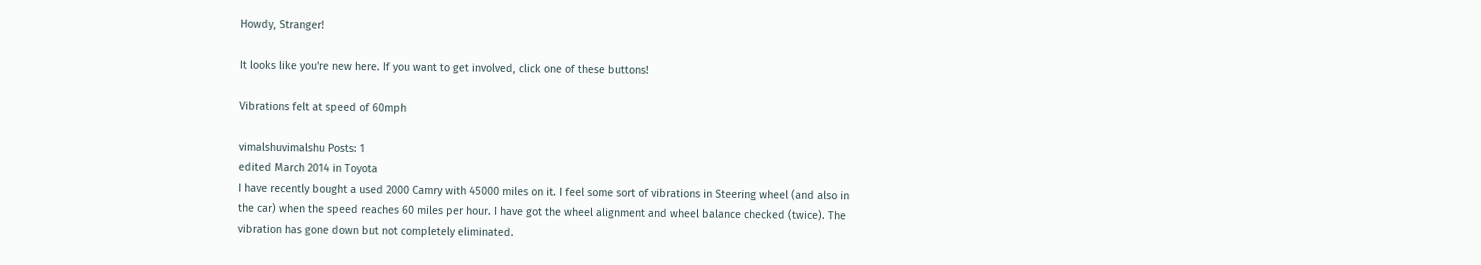Howdy, Stranger!

It looks like you're new here. If you want to get involved, click one of these buttons!

Vibrations felt at speed of 60mph

vimalshuvimalshu Posts: 1
edited March 2014 in Toyota
I have recently bought a used 2000 Camry with 45000 miles on it. I feel some sort of vibrations in Steering wheel (and also in the car) when the speed reaches 60 miles per hour. I have got the wheel alignment and wheel balance checked (twice). The vibration has gone down but not completely eliminated.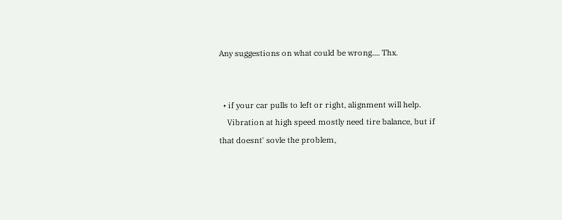Any suggestions on what could be wrong.... Thx.


  • if your car pulls to left or right, alignment will help.
    Vibration at high speed mostly need tire balance, but if that doesnt' sovle the problem,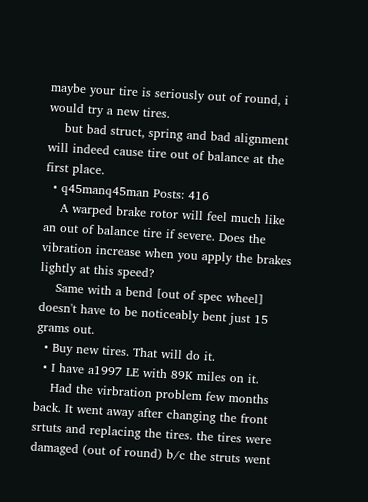maybe your tire is seriously out of round, i would try a new tires.
    but bad struct, spring and bad alignment will indeed cause tire out of balance at the first place.
  • q45manq45man Posts: 416
    A warped brake rotor will feel much like an out of balance tire if severe. Does the vibration increase when you apply the brakes lightly at this speed?
    Same with a bend [out of spec wheel] doesn't have to be noticeably bent just 15 grams out.
  • Buy new tires. That will do it.
  • I have a1997 LE with 89K miles on it.
    Had the virbration problem few months back. It went away after changing the front srtuts and replacing the tires. the tires were damaged (out of round) b/c the struts went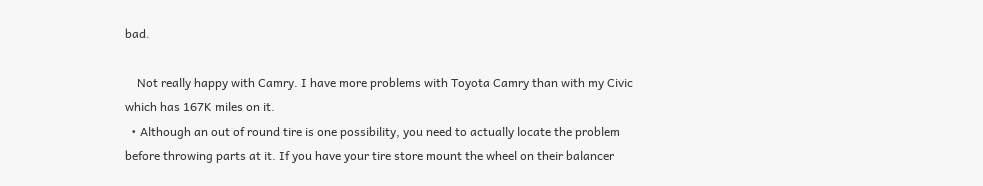bad.

    Not really happy with Camry. I have more problems with Toyota Camry than with my Civic which has 167K miles on it.
  • Although an out of round tire is one possibility, you need to actually locate the problem before throwing parts at it. If you have your tire store mount the wheel on their balancer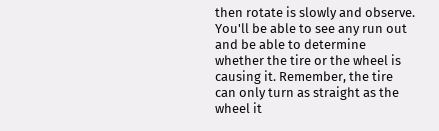then rotate is slowly and observe. You'll be able to see any run out and be able to determine whether the tire or the wheel is causing it. Remember, the tire can only turn as straight as the wheel it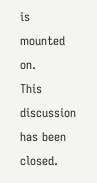is mounted on.
This discussion has been closed.